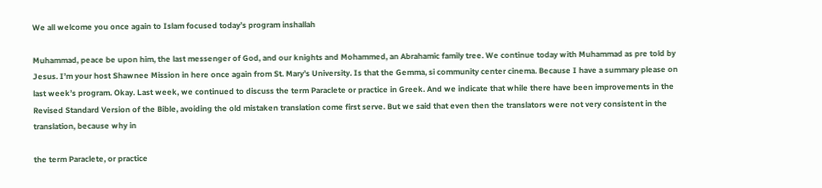We all welcome you once again to Islam focused today’s program inshallah

Muhammad, peace be upon him, the last messenger of God, and our knights and Mohammed, an Abrahamic family tree. We continue today with Muhammad as pre told by Jesus. I’m your host Shawnee Mission in here once again from St. Mary’s University. Is that the Gemma, si community center cinema. Because I have a summary please on last week’s program. Okay. Last week, we continued to discuss the term Paraclete or practice in Greek. And we indicate that while there have been improvements in the Revised Standard Version of the Bible, avoiding the old mistaken translation come first serve. But we said that even then the translators were not very consistent in the translation, because why in

the term Paraclete, or practice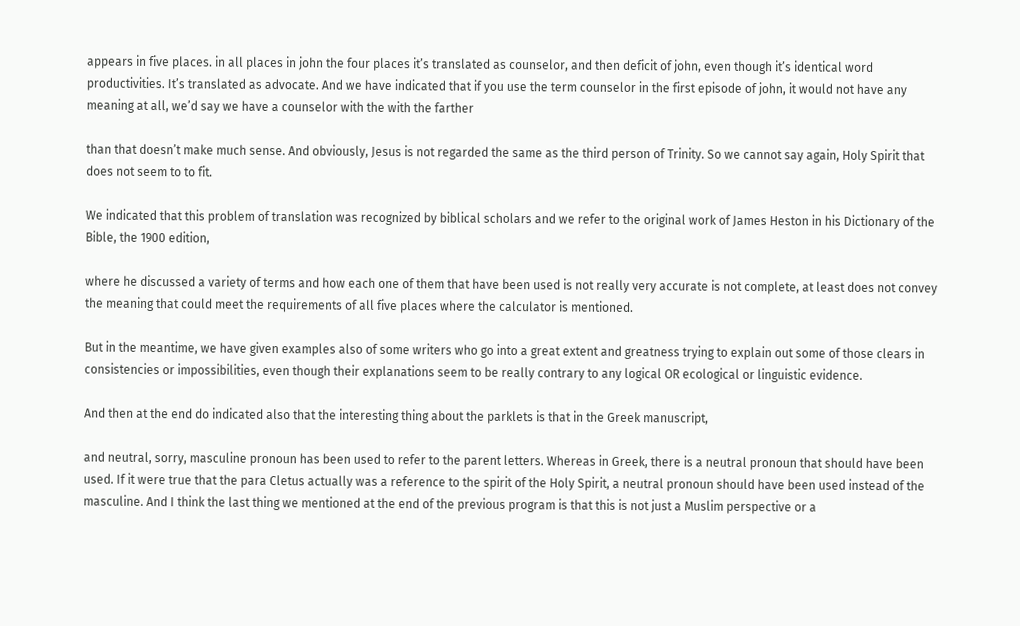appears in five places. in all places in john the four places it’s translated as counselor, and then deficit of john, even though it’s identical word productivities. It’s translated as advocate. And we have indicated that if you use the term counselor in the first episode of john, it would not have any meaning at all, we’d say we have a counselor with the with the farther

than that doesn’t make much sense. And obviously, Jesus is not regarded the same as the third person of Trinity. So we cannot say again, Holy Spirit that does not seem to to fit.

We indicated that this problem of translation was recognized by biblical scholars and we refer to the original work of James Heston in his Dictionary of the Bible, the 1900 edition,

where he discussed a variety of terms and how each one of them that have been used is not really very accurate is not complete, at least does not convey the meaning that could meet the requirements of all five places where the calculator is mentioned.

But in the meantime, we have given examples also of some writers who go into a great extent and greatness trying to explain out some of those clears in consistencies or impossibilities, even though their explanations seem to be really contrary to any logical OR ecological or linguistic evidence.

And then at the end do indicated also that the interesting thing about the parklets is that in the Greek manuscript,

and neutral, sorry, masculine pronoun has been used to refer to the parent letters. Whereas in Greek, there is a neutral pronoun that should have been used. If it were true that the para Cletus actually was a reference to the spirit of the Holy Spirit, a neutral pronoun should have been used instead of the masculine. And I think the last thing we mentioned at the end of the previous program is that this is not just a Muslim perspective or a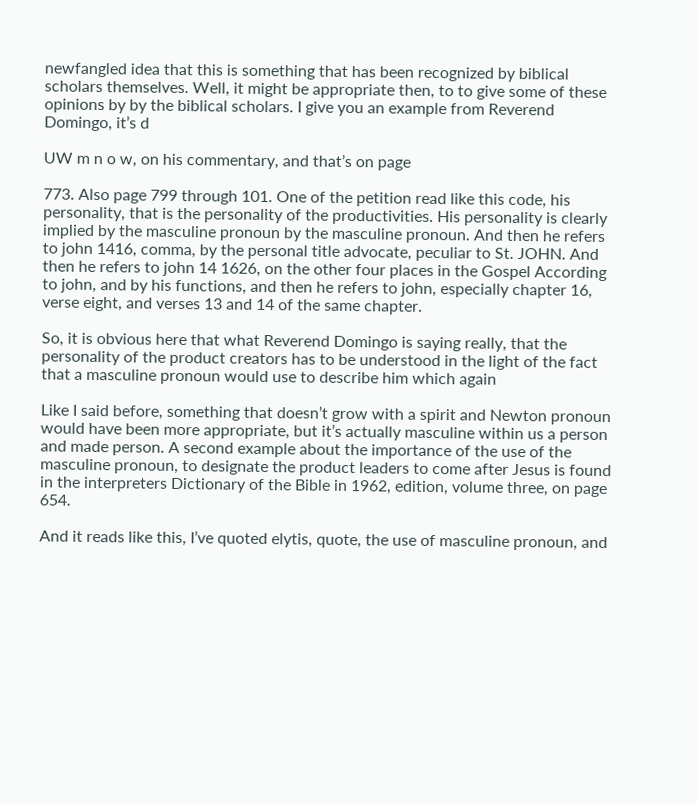newfangled idea that this is something that has been recognized by biblical scholars themselves. Well, it might be appropriate then, to to give some of these opinions by by the biblical scholars. I give you an example from Reverend Domingo, it’s d

UW m n o w, on his commentary, and that’s on page

773. Also page 799 through 101. One of the petition read like this code, his personality, that is the personality of the productivities. His personality is clearly implied by the masculine pronoun by the masculine pronoun. And then he refers to john 1416, comma, by the personal title advocate, peculiar to St. JOHN. And then he refers to john 14 1626, on the other four places in the Gospel According to john, and by his functions, and then he refers to john, especially chapter 16, verse eight, and verses 13 and 14 of the same chapter.

So, it is obvious here that what Reverend Domingo is saying really, that the personality of the product creators has to be understood in the light of the fact that a masculine pronoun would use to describe him which again

Like I said before, something that doesn’t grow with a spirit and Newton pronoun would have been more appropriate, but it’s actually masculine within us a person and made person. A second example about the importance of the use of the masculine pronoun, to designate the product leaders to come after Jesus is found in the interpreters Dictionary of the Bible in 1962, edition, volume three, on page 654.

And it reads like this, I’ve quoted elytis, quote, the use of masculine pronoun, and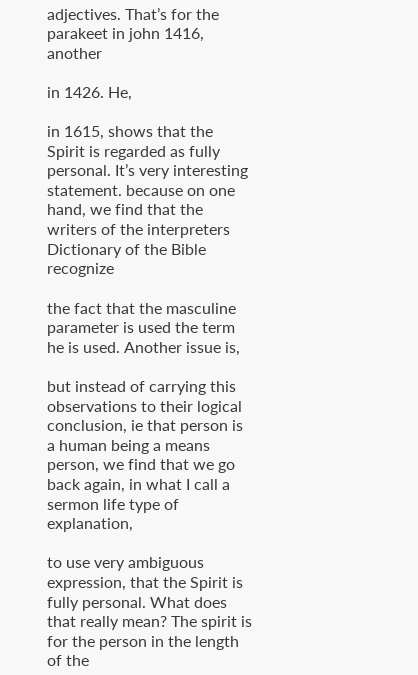adjectives. That’s for the parakeet in john 1416, another

in 1426. He,

in 1615, shows that the Spirit is regarded as fully personal. It’s very interesting statement. because on one hand, we find that the writers of the interpreters Dictionary of the Bible recognize

the fact that the masculine parameter is used the term he is used. Another issue is,

but instead of carrying this observations to their logical conclusion, ie that person is a human being a means person, we find that we go back again, in what I call a sermon life type of explanation,

to use very ambiguous expression, that the Spirit is fully personal. What does that really mean? The spirit is for the person in the length of the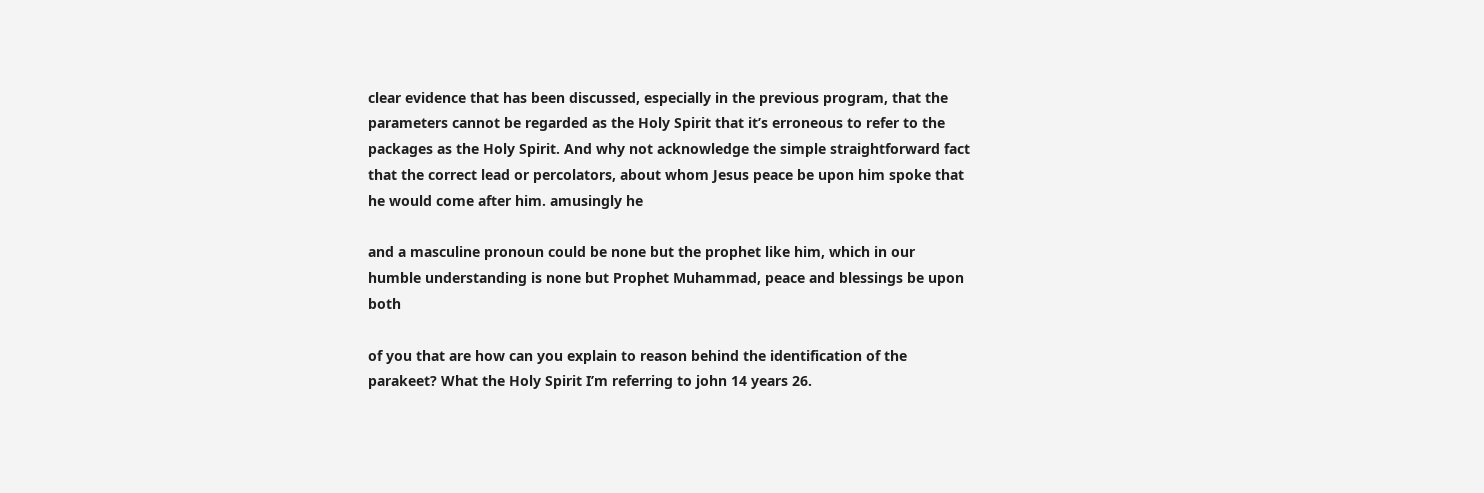clear evidence that has been discussed, especially in the previous program, that the parameters cannot be regarded as the Holy Spirit that it’s erroneous to refer to the packages as the Holy Spirit. And why not acknowledge the simple straightforward fact that the correct lead or percolators, about whom Jesus peace be upon him spoke that he would come after him. amusingly he

and a masculine pronoun could be none but the prophet like him, which in our humble understanding is none but Prophet Muhammad, peace and blessings be upon both

of you that are how can you explain to reason behind the identification of the parakeet? What the Holy Spirit I’m referring to john 14 years 26.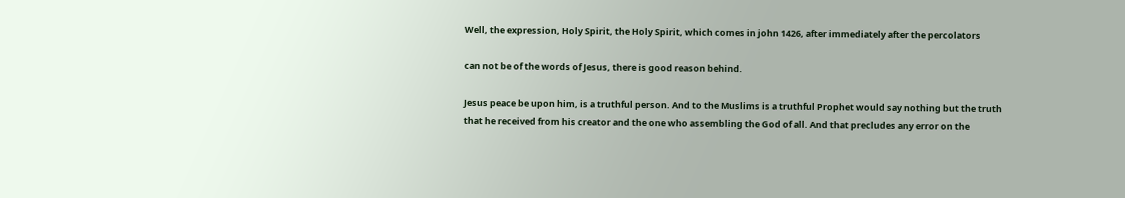Well, the expression, Holy Spirit, the Holy Spirit, which comes in john 1426, after immediately after the percolators

can not be of the words of Jesus, there is good reason behind.

Jesus peace be upon him, is a truthful person. And to the Muslims is a truthful Prophet would say nothing but the truth that he received from his creator and the one who assembling the God of all. And that precludes any error on the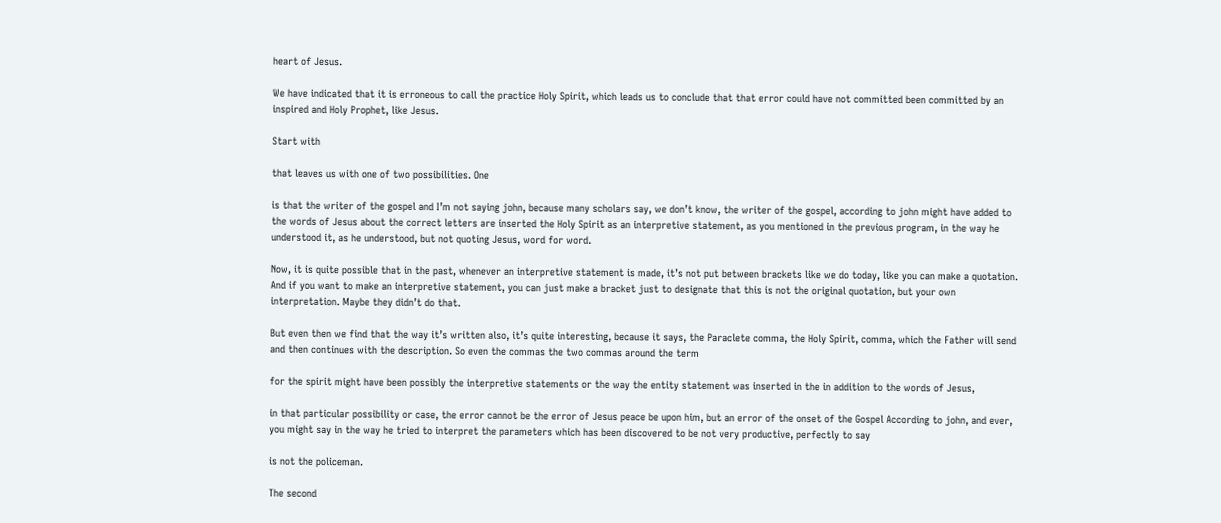heart of Jesus.

We have indicated that it is erroneous to call the practice Holy Spirit, which leads us to conclude that that error could have not committed been committed by an inspired and Holy Prophet, like Jesus.

Start with

that leaves us with one of two possibilities. One

is that the writer of the gospel and I’m not saying john, because many scholars say, we don’t know, the writer of the gospel, according to john might have added to the words of Jesus about the correct letters are inserted the Holy Spirit as an interpretive statement, as you mentioned in the previous program, in the way he understood it, as he understood, but not quoting Jesus, word for word.

Now, it is quite possible that in the past, whenever an interpretive statement is made, it’s not put between brackets like we do today, like you can make a quotation. And if you want to make an interpretive statement, you can just make a bracket just to designate that this is not the original quotation, but your own interpretation. Maybe they didn’t do that.

But even then we find that the way it’s written also, it’s quite interesting, because it says, the Paraclete comma, the Holy Spirit, comma, which the Father will send and then continues with the description. So even the commas the two commas around the term

for the spirit might have been possibly the interpretive statements or the way the entity statement was inserted in the in addition to the words of Jesus,

in that particular possibility or case, the error cannot be the error of Jesus peace be upon him, but an error of the onset of the Gospel According to john, and ever, you might say in the way he tried to interpret the parameters which has been discovered to be not very productive, perfectly to say

is not the policeman.

The second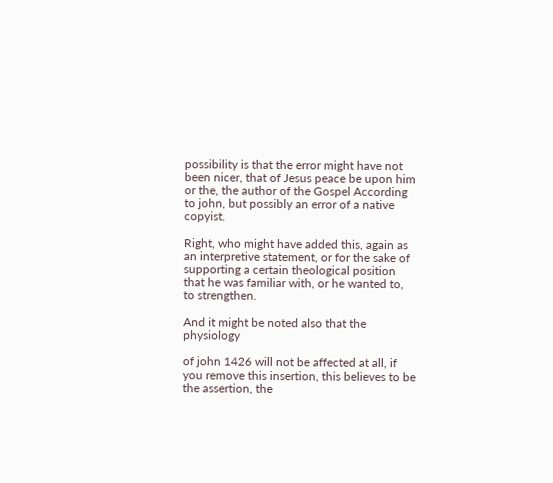possibility is that the error might have not been nicer, that of Jesus peace be upon him or the, the author of the Gospel According to john, but possibly an error of a native copyist.

Right, who might have added this, again as an interpretive statement, or for the sake of supporting a certain theological position that he was familiar with, or he wanted to, to strengthen.

And it might be noted also that the physiology

of john 1426 will not be affected at all, if you remove this insertion, this believes to be the assertion, the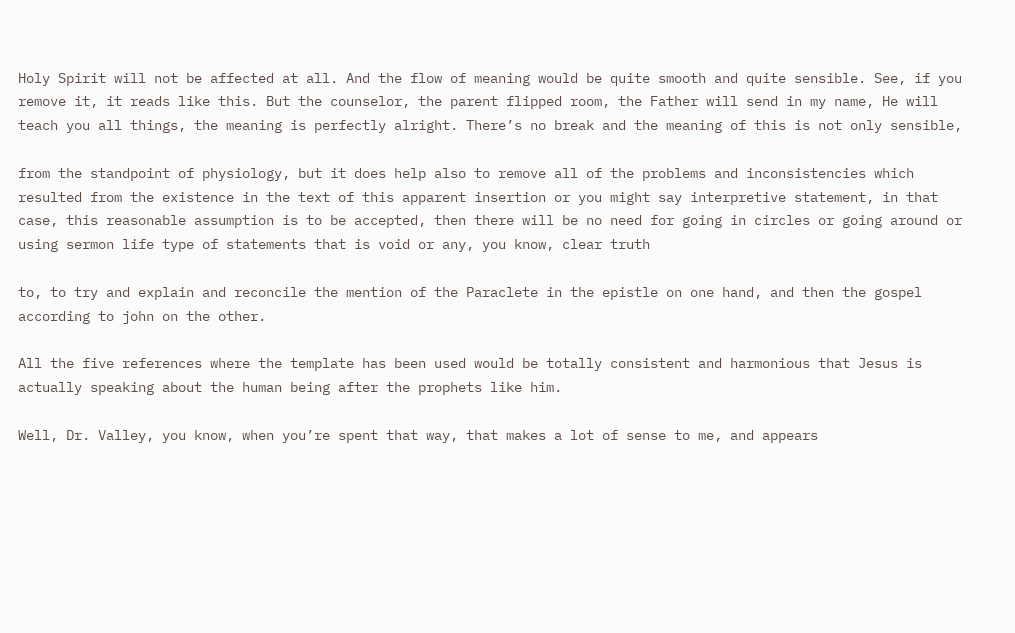Holy Spirit will not be affected at all. And the flow of meaning would be quite smooth and quite sensible. See, if you remove it, it reads like this. But the counselor, the parent flipped room, the Father will send in my name, He will teach you all things, the meaning is perfectly alright. There’s no break and the meaning of this is not only sensible,

from the standpoint of physiology, but it does help also to remove all of the problems and inconsistencies which resulted from the existence in the text of this apparent insertion or you might say interpretive statement, in that case, this reasonable assumption is to be accepted, then there will be no need for going in circles or going around or using sermon life type of statements that is void or any, you know, clear truth

to, to try and explain and reconcile the mention of the Paraclete in the epistle on one hand, and then the gospel according to john on the other.

All the five references where the template has been used would be totally consistent and harmonious that Jesus is actually speaking about the human being after the prophets like him.

Well, Dr. Valley, you know, when you’re spent that way, that makes a lot of sense to me, and appears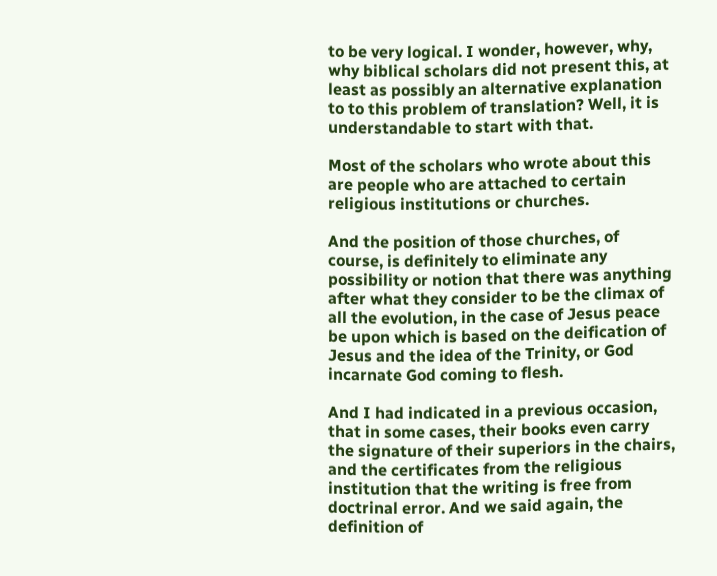to be very logical. I wonder, however, why, why biblical scholars did not present this, at least as possibly an alternative explanation to to this problem of translation? Well, it is understandable to start with that.

Most of the scholars who wrote about this are people who are attached to certain religious institutions or churches.

And the position of those churches, of course, is definitely to eliminate any possibility or notion that there was anything after what they consider to be the climax of all the evolution, in the case of Jesus peace be upon which is based on the deification of Jesus and the idea of the Trinity, or God incarnate God coming to flesh.

And I had indicated in a previous occasion, that in some cases, their books even carry the signature of their superiors in the chairs, and the certificates from the religious institution that the writing is free from doctrinal error. And we said again, the definition of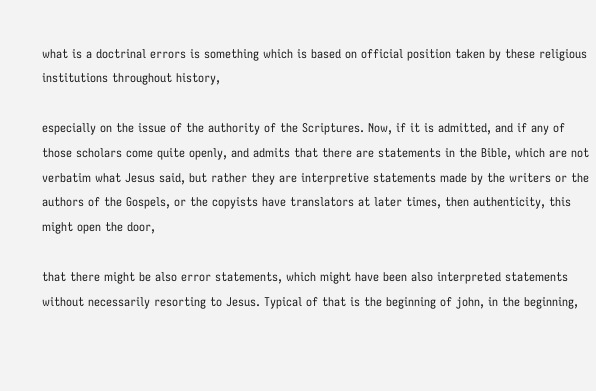what is a doctrinal errors is something which is based on official position taken by these religious institutions throughout history,

especially on the issue of the authority of the Scriptures. Now, if it is admitted, and if any of those scholars come quite openly, and admits that there are statements in the Bible, which are not verbatim what Jesus said, but rather they are interpretive statements made by the writers or the authors of the Gospels, or the copyists have translators at later times, then authenticity, this might open the door,

that there might be also error statements, which might have been also interpreted statements without necessarily resorting to Jesus. Typical of that is the beginning of john, in the beginning,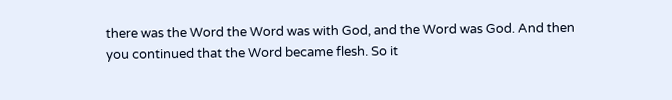there was the Word the Word was with God, and the Word was God. And then you continued that the Word became flesh. So it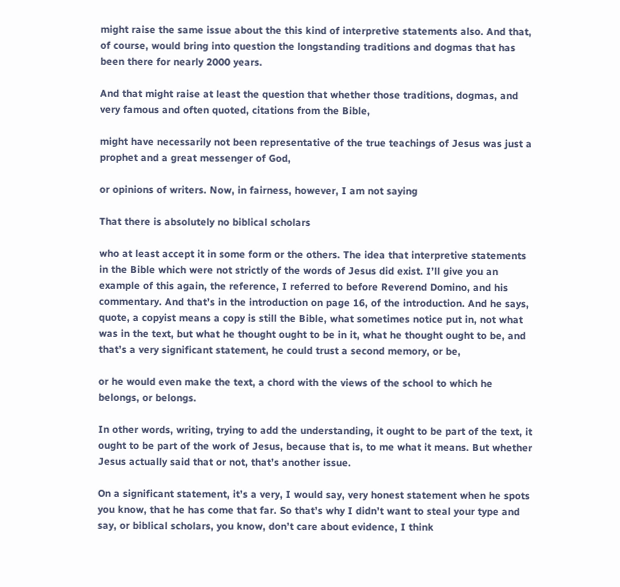might raise the same issue about the this kind of interpretive statements also. And that, of course, would bring into question the longstanding traditions and dogmas that has been there for nearly 2000 years.

And that might raise at least the question that whether those traditions, dogmas, and very famous and often quoted, citations from the Bible,

might have necessarily not been representative of the true teachings of Jesus was just a prophet and a great messenger of God,

or opinions of writers. Now, in fairness, however, I am not saying

That there is absolutely no biblical scholars

who at least accept it in some form or the others. The idea that interpretive statements in the Bible which were not strictly of the words of Jesus did exist. I’ll give you an example of this again, the reference, I referred to before Reverend Domino, and his commentary. And that’s in the introduction on page 16, of the introduction. And he says, quote, a copyist means a copy is still the Bible, what sometimes notice put in, not what was in the text, but what he thought ought to be in it, what he thought ought to be, and that’s a very significant statement, he could trust a second memory, or be,

or he would even make the text, a chord with the views of the school to which he belongs, or belongs.

In other words, writing, trying to add the understanding, it ought to be part of the text, it ought to be part of the work of Jesus, because that is, to me what it means. But whether Jesus actually said that or not, that’s another issue.

On a significant statement, it’s a very, I would say, very honest statement when he spots you know, that he has come that far. So that’s why I didn’t want to steal your type and say, or biblical scholars, you know, don’t care about evidence, I think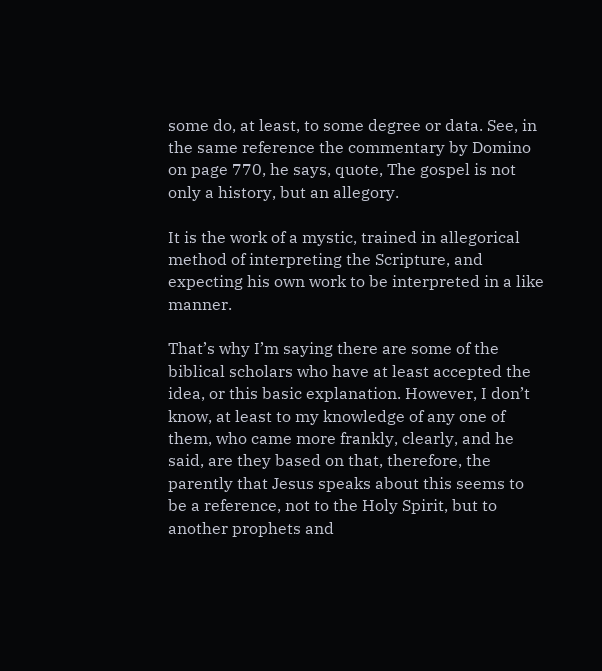some do, at least, to some degree or data. See, in the same reference the commentary by Domino on page 770, he says, quote, The gospel is not only a history, but an allegory.

It is the work of a mystic, trained in allegorical method of interpreting the Scripture, and expecting his own work to be interpreted in a like manner.

That’s why I’m saying there are some of the biblical scholars who have at least accepted the idea, or this basic explanation. However, I don’t know, at least to my knowledge of any one of them, who came more frankly, clearly, and he said, are they based on that, therefore, the parently that Jesus speaks about this seems to be a reference, not to the Holy Spirit, but to another prophets and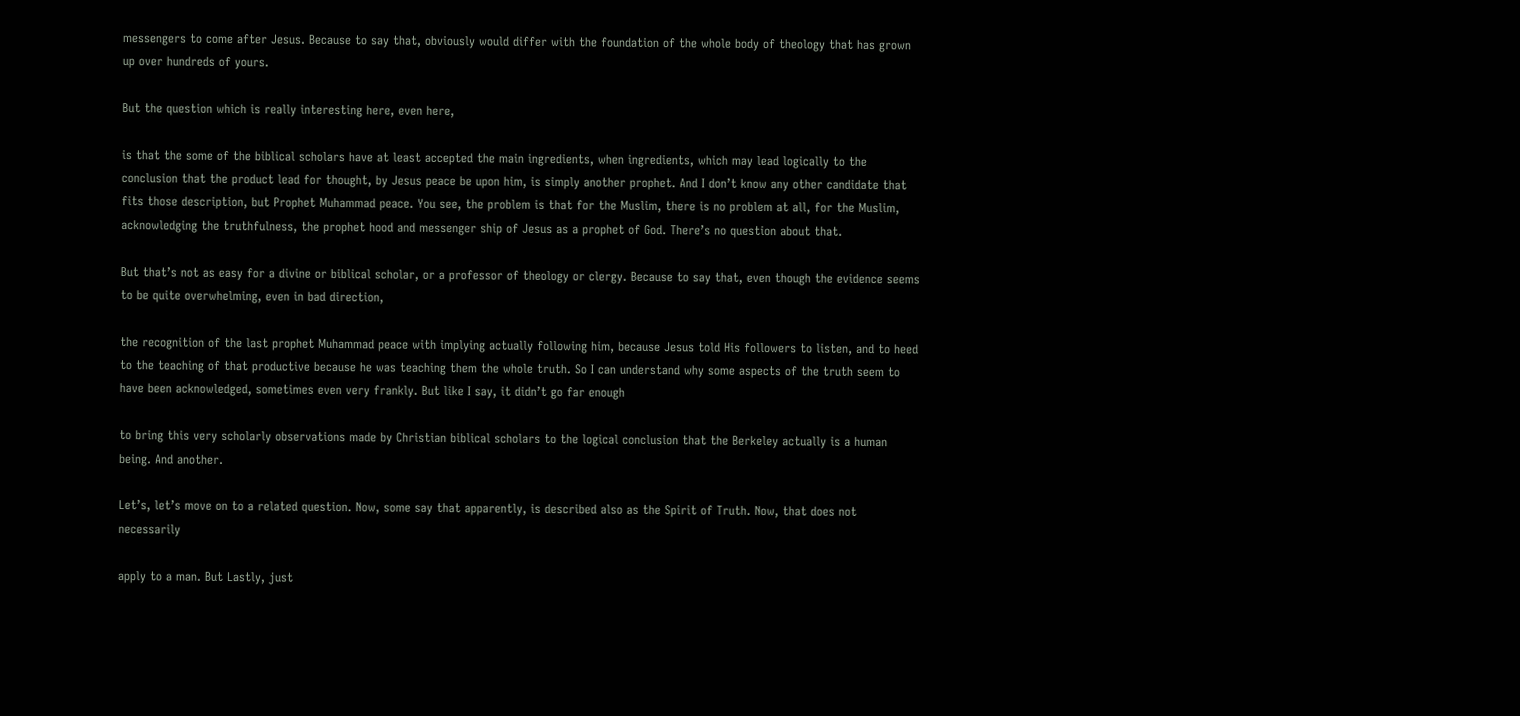messengers to come after Jesus. Because to say that, obviously would differ with the foundation of the whole body of theology that has grown up over hundreds of yours.

But the question which is really interesting here, even here,

is that the some of the biblical scholars have at least accepted the main ingredients, when ingredients, which may lead logically to the conclusion that the product lead for thought, by Jesus peace be upon him, is simply another prophet. And I don’t know any other candidate that fits those description, but Prophet Muhammad peace. You see, the problem is that for the Muslim, there is no problem at all, for the Muslim, acknowledging the truthfulness, the prophet hood and messenger ship of Jesus as a prophet of God. There’s no question about that.

But that’s not as easy for a divine or biblical scholar, or a professor of theology or clergy. Because to say that, even though the evidence seems to be quite overwhelming, even in bad direction,

the recognition of the last prophet Muhammad peace with implying actually following him, because Jesus told His followers to listen, and to heed to the teaching of that productive because he was teaching them the whole truth. So I can understand why some aspects of the truth seem to have been acknowledged, sometimes even very frankly. But like I say, it didn’t go far enough

to bring this very scholarly observations made by Christian biblical scholars to the logical conclusion that the Berkeley actually is a human being. And another.

Let’s, let’s move on to a related question. Now, some say that apparently, is described also as the Spirit of Truth. Now, that does not necessarily

apply to a man. But Lastly, just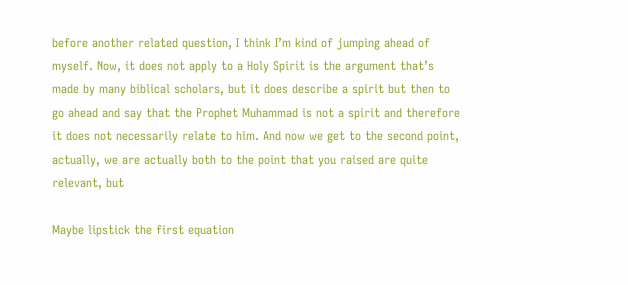before another related question, I think I’m kind of jumping ahead of myself. Now, it does not apply to a Holy Spirit is the argument that’s made by many biblical scholars, but it does describe a spirit but then to go ahead and say that the Prophet Muhammad is not a spirit and therefore it does not necessarily relate to him. And now we get to the second point, actually, we are actually both to the point that you raised are quite relevant, but

Maybe lipstick the first equation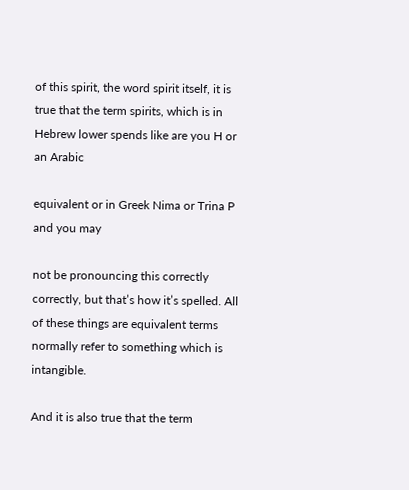of this spirit, the word spirit itself, it is true that the term spirits, which is in Hebrew lower spends like are you H or an Arabic

equivalent or in Greek Nima or Trina P and you may

not be pronouncing this correctly correctly, but that’s how it’s spelled. All of these things are equivalent terms normally refer to something which is intangible.

And it is also true that the term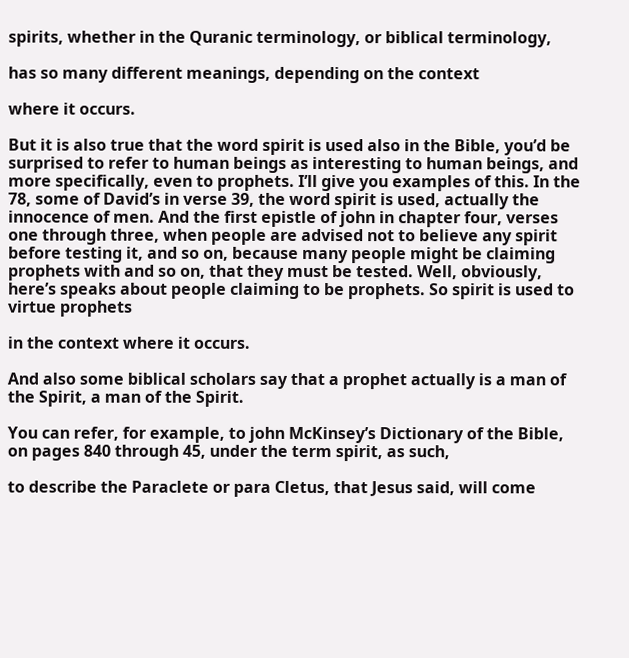spirits, whether in the Quranic terminology, or biblical terminology,

has so many different meanings, depending on the context

where it occurs.

But it is also true that the word spirit is used also in the Bible, you’d be surprised to refer to human beings as interesting to human beings, and more specifically, even to prophets. I’ll give you examples of this. In the 78, some of David’s in verse 39, the word spirit is used, actually the innocence of men. And the first epistle of john in chapter four, verses one through three, when people are advised not to believe any spirit before testing it, and so on, because many people might be claiming prophets with and so on, that they must be tested. Well, obviously, here’s speaks about people claiming to be prophets. So spirit is used to virtue prophets

in the context where it occurs.

And also some biblical scholars say that a prophet actually is a man of the Spirit, a man of the Spirit.

You can refer, for example, to john McKinsey’s Dictionary of the Bible, on pages 840 through 45, under the term spirit, as such,

to describe the Paraclete or para Cletus, that Jesus said, will come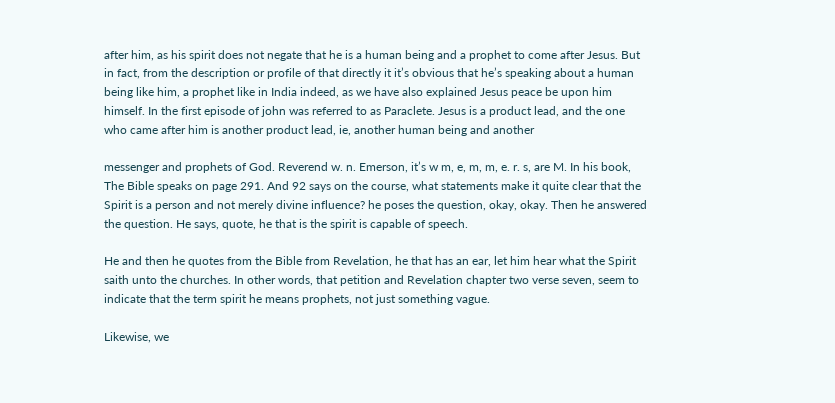after him, as his spirit does not negate that he is a human being and a prophet to come after Jesus. But in fact, from the description or profile of that directly it it’s obvious that he’s speaking about a human being like him, a prophet like in India indeed, as we have also explained Jesus peace be upon him himself. In the first episode of john was referred to as Paraclete. Jesus is a product lead, and the one who came after him is another product lead, ie, another human being and another

messenger and prophets of God. Reverend w. n. Emerson, it’s w m, e, m, m, e. r. s, are M. In his book, The Bible speaks on page 291. And 92 says on the course, what statements make it quite clear that the Spirit is a person and not merely divine influence? he poses the question, okay, okay. Then he answered the question. He says, quote, he that is the spirit is capable of speech.

He and then he quotes from the Bible from Revelation, he that has an ear, let him hear what the Spirit saith unto the churches. In other words, that petition and Revelation chapter two verse seven, seem to indicate that the term spirit he means prophets, not just something vague.

Likewise, we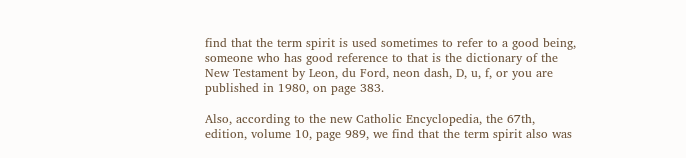find that the term spirit is used sometimes to refer to a good being, someone who has good reference to that is the dictionary of the New Testament by Leon, du Ford, neon dash, D, u, f, or you are published in 1980, on page 383.

Also, according to the new Catholic Encyclopedia, the 67th, edition, volume 10, page 989, we find that the term spirit also was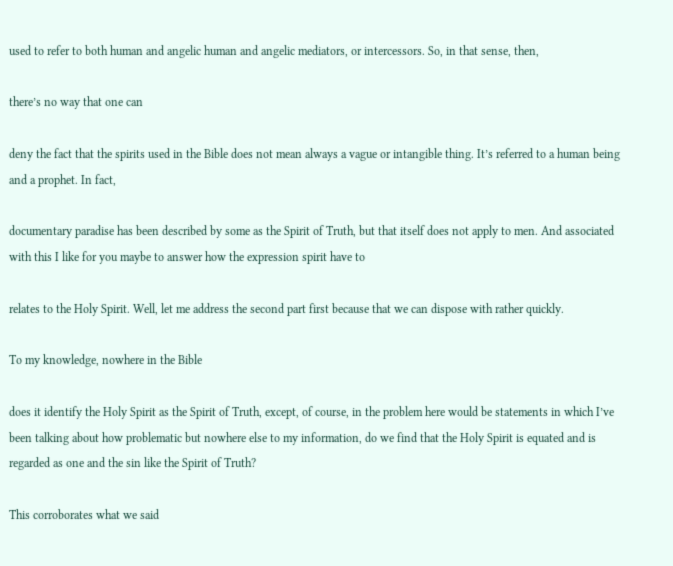used to refer to both human and angelic human and angelic mediators, or intercessors. So, in that sense, then,

there’s no way that one can

deny the fact that the spirits used in the Bible does not mean always a vague or intangible thing. It’s referred to a human being and a prophet. In fact,

documentary paradise has been described by some as the Spirit of Truth, but that itself does not apply to men. And associated with this I like for you maybe to answer how the expression spirit have to

relates to the Holy Spirit. Well, let me address the second part first because that we can dispose with rather quickly.

To my knowledge, nowhere in the Bible

does it identify the Holy Spirit as the Spirit of Truth, except, of course, in the problem here would be statements in which I’ve been talking about how problematic but nowhere else to my information, do we find that the Holy Spirit is equated and is regarded as one and the sin like the Spirit of Truth?

This corroborates what we said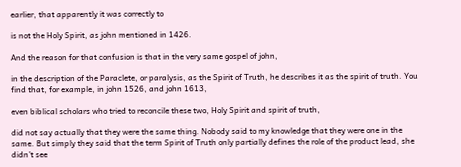earlier, that apparently it was correctly to

is not the Holy Spirit, as john mentioned in 1426.

And the reason for that confusion is that in the very same gospel of john,

in the description of the Paraclete, or paralysis, as the Spirit of Truth, he describes it as the spirit of truth. You find that, for example, in john 1526, and john 1613,

even biblical scholars who tried to reconcile these two, Holy Spirit and spirit of truth,

did not say actually that they were the same thing. Nobody said to my knowledge that they were one in the same. But simply they said that the term Spirit of Truth only partially defines the role of the product lead, she didn’t see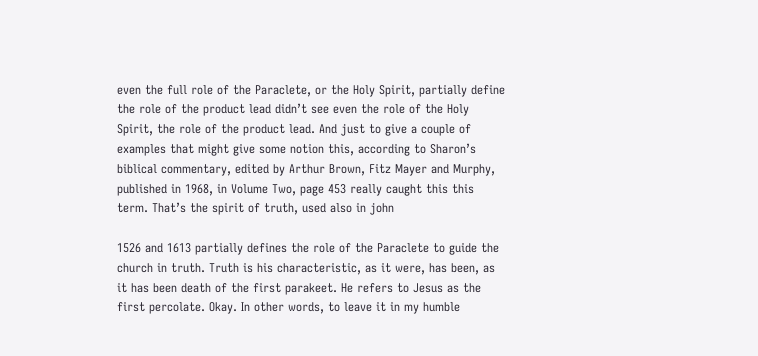even the full role of the Paraclete, or the Holy Spirit, partially define the role of the product lead didn’t see even the role of the Holy Spirit, the role of the product lead. And just to give a couple of examples that might give some notion this, according to Sharon’s biblical commentary, edited by Arthur Brown, Fitz Mayer and Murphy, published in 1968, in Volume Two, page 453 really caught this this term. That’s the spirit of truth, used also in john

1526 and 1613 partially defines the role of the Paraclete to guide the church in truth. Truth is his characteristic, as it were, has been, as it has been death of the first parakeet. He refers to Jesus as the first percolate. Okay. In other words, to leave it in my humble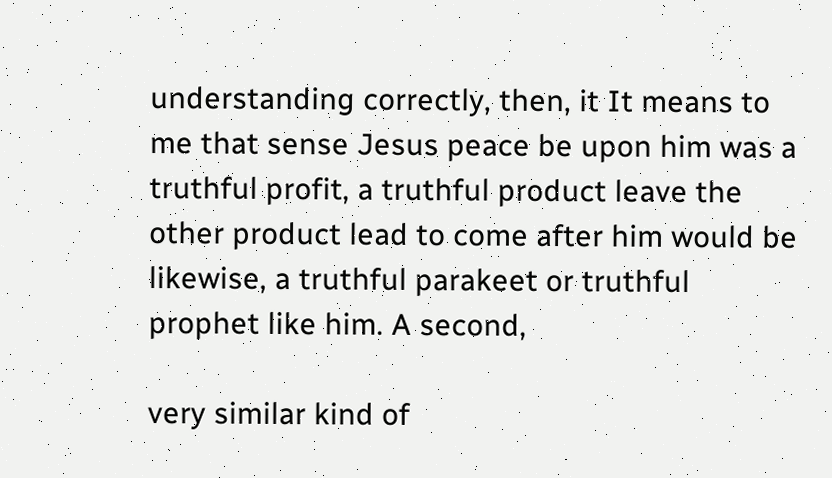understanding correctly, then, it It means to me that sense Jesus peace be upon him was a truthful profit, a truthful product leave the other product lead to come after him would be likewise, a truthful parakeet or truthful prophet like him. A second,

very similar kind of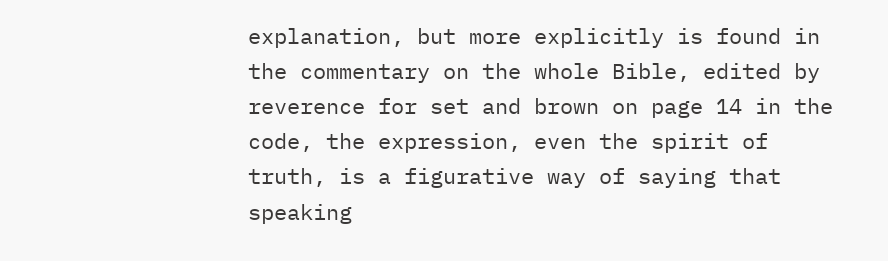explanation, but more explicitly is found in the commentary on the whole Bible, edited by reverence for set and brown on page 14 in the code, the expression, even the spirit of truth, is a figurative way of saying that speaking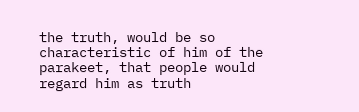the truth, would be so characteristic of him of the parakeet, that people would regard him as truth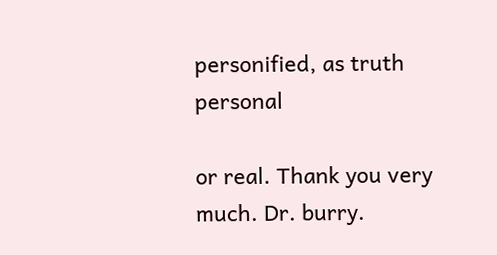personified, as truth personal

or real. Thank you very much. Dr. burry.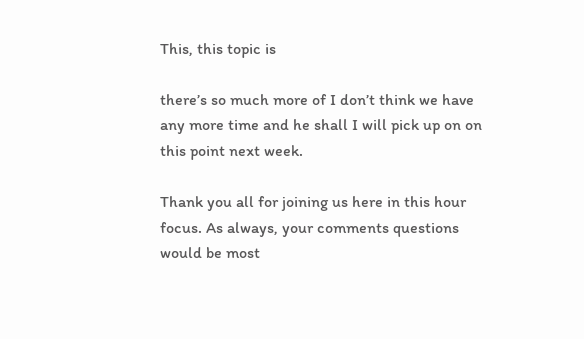This, this topic is

there’s so much more of I don’t think we have any more time and he shall I will pick up on on this point next week.

Thank you all for joining us here in this hour focus. As always, your comments questions would be most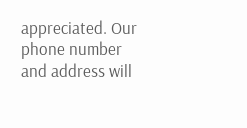appreciated. Our phone number and address will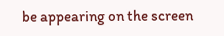be appearing on the screen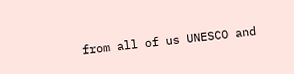from all of us UNESCO and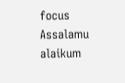focus Assalamu alaikum